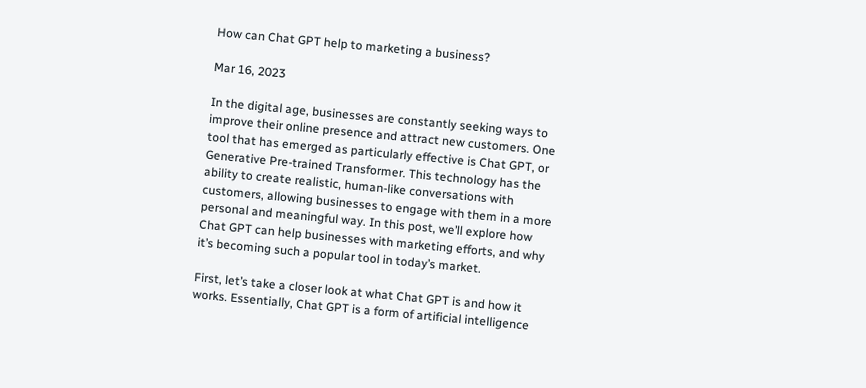How can Chat GPT help to marketing a business?

Mar 16, 2023

In the digital age, businesses are constantly seeking ways to improve their online presence and attract new customers. One tool that has emerged as particularly effective is Chat GPT, or Generative Pre-trained Transformer. This technology has the ability to create realistic, human-like conversations with customers, allowing businesses to engage with them in a more personal and meaningful way. In this post, we’ll explore how Chat GPT can help businesses with marketing efforts, and why it’s becoming such a popular tool in today’s market.

First, let’s take a closer look at what Chat GPT is and how it works. Essentially, Chat GPT is a form of artificial intelligence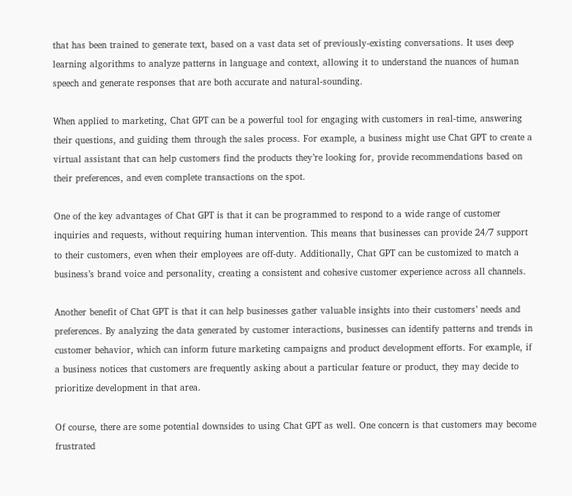that has been trained to generate text, based on a vast data set of previously-existing conversations. It uses deep learning algorithms to analyze patterns in language and context, allowing it to understand the nuances of human speech and generate responses that are both accurate and natural-sounding.

When applied to marketing, Chat GPT can be a powerful tool for engaging with customers in real-time, answering their questions, and guiding them through the sales process. For example, a business might use Chat GPT to create a virtual assistant that can help customers find the products they’re looking for, provide recommendations based on their preferences, and even complete transactions on the spot.

One of the key advantages of Chat GPT is that it can be programmed to respond to a wide range of customer inquiries and requests, without requiring human intervention. This means that businesses can provide 24/7 support to their customers, even when their employees are off-duty. Additionally, Chat GPT can be customized to match a business’s brand voice and personality, creating a consistent and cohesive customer experience across all channels.

Another benefit of Chat GPT is that it can help businesses gather valuable insights into their customers’ needs and preferences. By analyzing the data generated by customer interactions, businesses can identify patterns and trends in customer behavior, which can inform future marketing campaigns and product development efforts. For example, if a business notices that customers are frequently asking about a particular feature or product, they may decide to prioritize development in that area.

Of course, there are some potential downsides to using Chat GPT as well. One concern is that customers may become frustrated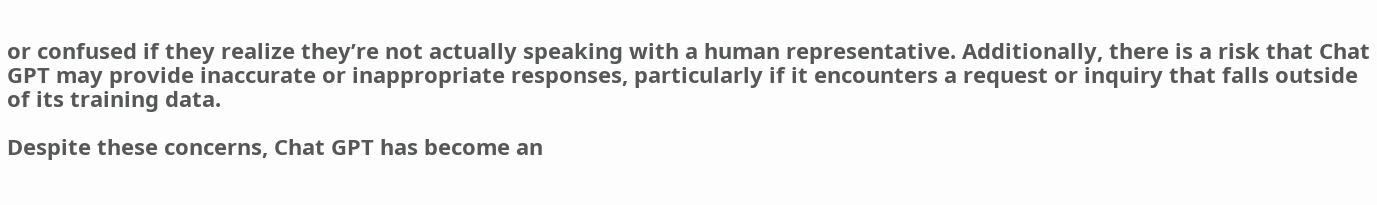or confused if they realize they’re not actually speaking with a human representative. Additionally, there is a risk that Chat GPT may provide inaccurate or inappropriate responses, particularly if it encounters a request or inquiry that falls outside of its training data.

Despite these concerns, Chat GPT has become an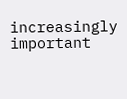increasingly important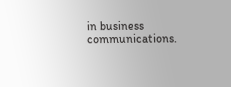in business communications.